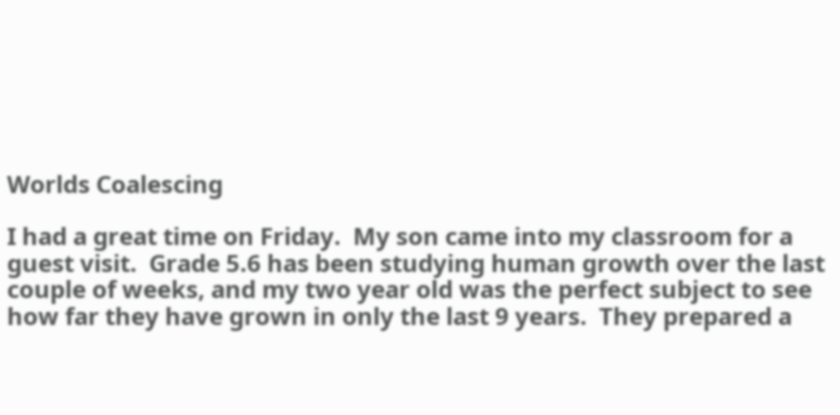Worlds Coalescing

I had a great time on Friday.  My son came into my classroom for a guest visit.  Grade 5.6 has been studying human growth over the last couple of weeks, and my two year old was the perfect subject to see how far they have grown in only the last 9 years.  They prepared a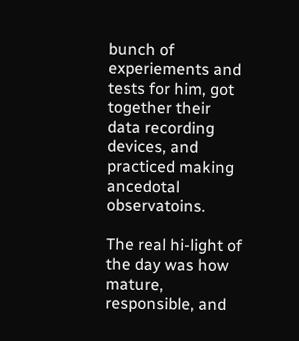bunch of experiements and tests for him, got together their data recording devices, and practiced making ancedotal observatoins.

The real hi-light of the day was how mature, responsible, and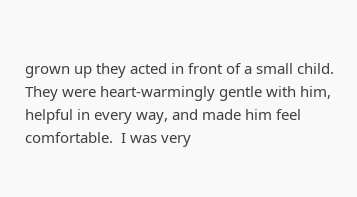grown up they acted in front of a small child.  They were heart-warmingly gentle with him, helpful in every way, and made him feel comfortable.  I was very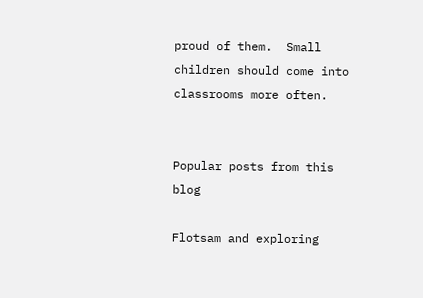proud of them.  Small children should come into classrooms more often.


Popular posts from this blog

Flotsam and exploring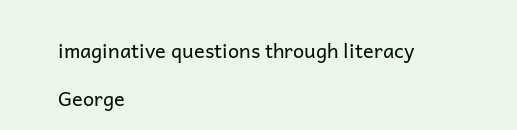imaginative questions through literacy

George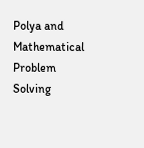Polya and Mathematical Problem Solving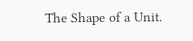The Shape of a Unit.